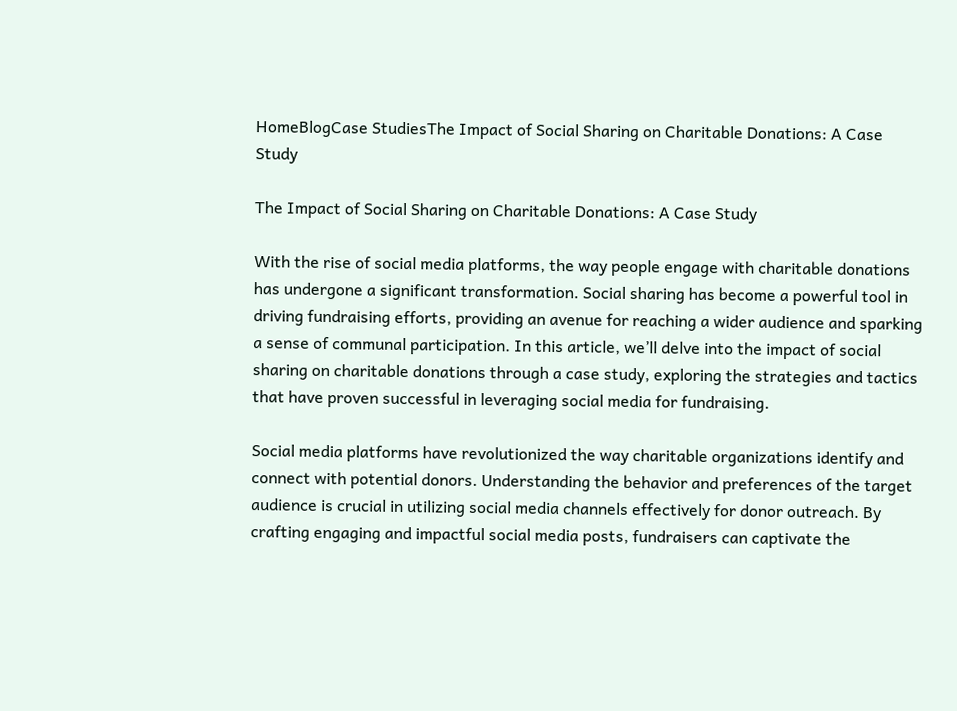HomeBlogCase StudiesThe Impact of Social Sharing on Charitable Donations: A Case Study

The Impact of Social Sharing on Charitable Donations: A Case Study

With the rise of social media platforms, the way people engage with charitable donations has undergone a significant transformation. Social sharing has become a powerful tool in driving fundraising efforts, providing an avenue for reaching a wider audience and sparking a sense of communal participation. In this article, we’ll delve into the impact of social sharing on charitable donations through a case study, exploring the strategies and tactics that have proven successful in leveraging social media for fundraising.

Social media platforms have revolutionized the way charitable organizations identify and connect with potential donors. Understanding the behavior and preferences of the target audience is crucial in utilizing social media channels effectively for donor outreach. By crafting engaging and impactful social media posts, fundraisers can captivate the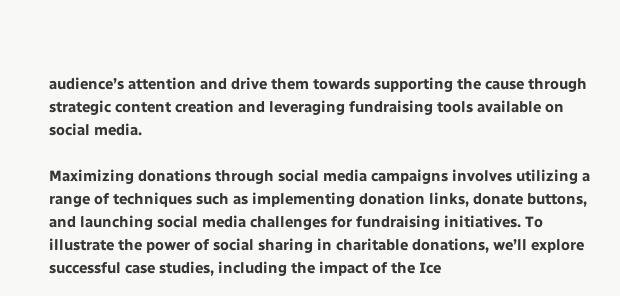audience’s attention and drive them towards supporting the cause through strategic content creation and leveraging fundraising tools available on social media.

Maximizing donations through social media campaigns involves utilizing a range of techniques such as implementing donation links, donate buttons, and launching social media challenges for fundraising initiatives. To illustrate the power of social sharing in charitable donations, we’ll explore successful case studies, including the impact of the Ice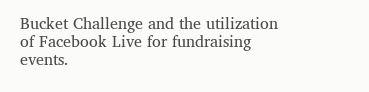Bucket Challenge and the utilization of Facebook Live for fundraising events.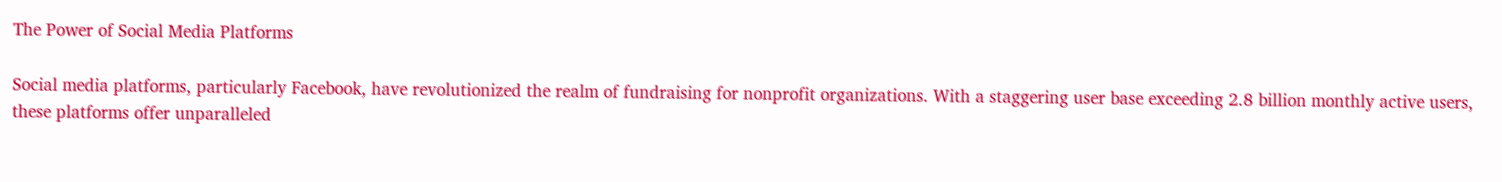The Power of Social Media Platforms

Social media platforms, particularly Facebook, have revolutionized the realm of fundraising for nonprofit organizations. With a staggering user base exceeding 2.8 billion monthly active users, these platforms offer unparalleled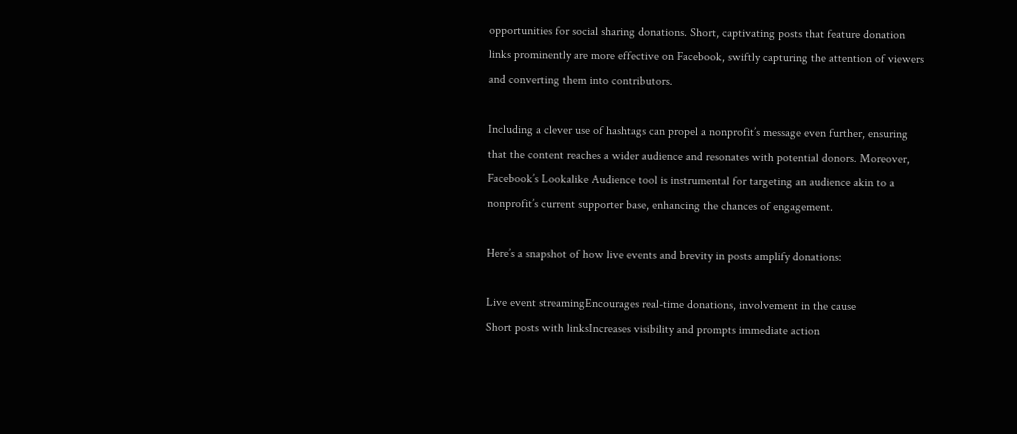opportunities for social sharing donations. Short, captivating posts that feature donation links prominently are more effective on Facebook, swiftly capturing the attention of viewers and converting them into contributors.

Including a clever use of hashtags can propel a nonprofit’s message even further, ensuring that the content reaches a wider audience and resonates with potential donors. Moreover, Facebook’s Lookalike Audience tool is instrumental for targeting an audience akin to a nonprofit’s current supporter base, enhancing the chances of engagement.

Here’s a snapshot of how live events and brevity in posts amplify donations:

Live event streamingEncourages real-time donations, involvement in the cause
Short posts with linksIncreases visibility and prompts immediate action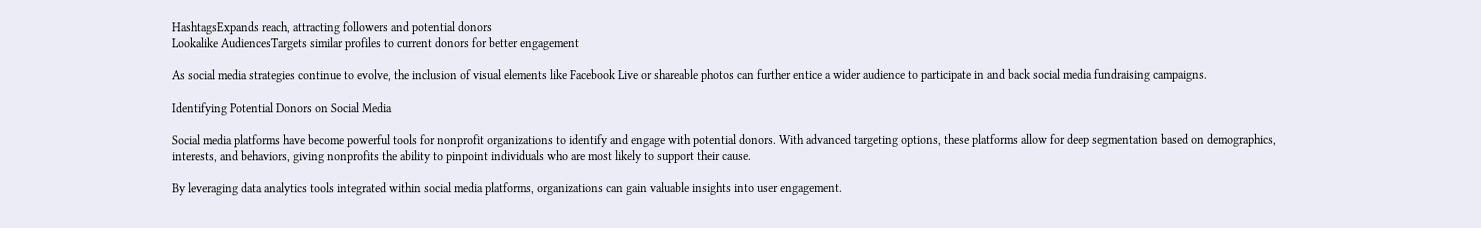HashtagsExpands reach, attracting followers and potential donors
Lookalike AudiencesTargets similar profiles to current donors for better engagement

As social media strategies continue to evolve, the inclusion of visual elements like Facebook Live or shareable photos can further entice a wider audience to participate in and back social media fundraising campaigns.

Identifying Potential Donors on Social Media

Social media platforms have become powerful tools for nonprofit organizations to identify and engage with potential donors. With advanced targeting options, these platforms allow for deep segmentation based on demographics, interests, and behaviors, giving nonprofits the ability to pinpoint individuals who are most likely to support their cause.

By leveraging data analytics tools integrated within social media platforms, organizations can gain valuable insights into user engagement.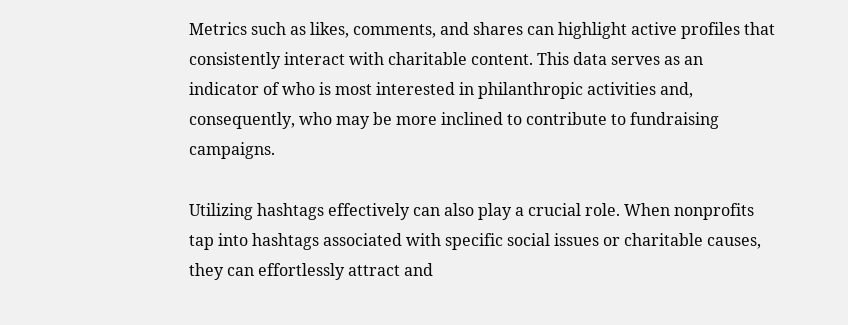Metrics such as likes, comments, and shares can highlight active profiles that consistently interact with charitable content. This data serves as an indicator of who is most interested in philanthropic activities and, consequently, who may be more inclined to contribute to fundraising campaigns.

Utilizing hashtags effectively can also play a crucial role. When nonprofits tap into hashtags associated with specific social issues or charitable causes, they can effortlessly attract and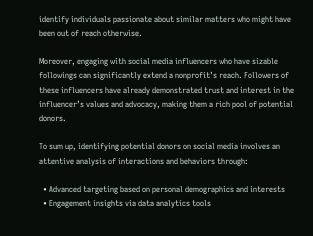identify individuals passionate about similar matters who might have been out of reach otherwise.

Moreover, engaging with social media influencers who have sizable followings can significantly extend a nonprofit’s reach. Followers of these influencers have already demonstrated trust and interest in the influencer’s values and advocacy, making them a rich pool of potential donors.

To sum up, identifying potential donors on social media involves an attentive analysis of interactions and behaviors through:

  • Advanced targeting based on personal demographics and interests
  • Engagement insights via data analytics tools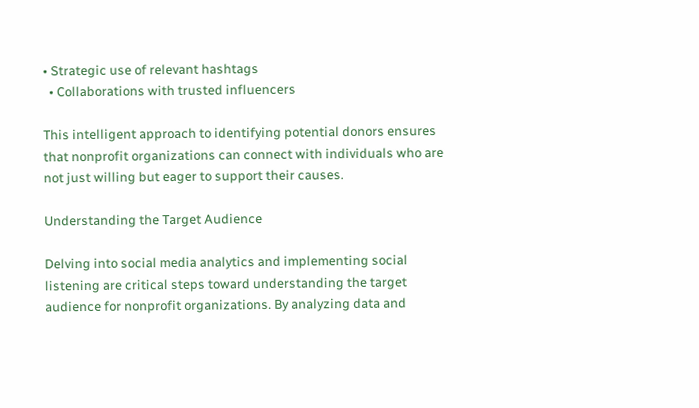• Strategic use of relevant hashtags
  • Collaborations with trusted influencers

This intelligent approach to identifying potential donors ensures that nonprofit organizations can connect with individuals who are not just willing but eager to support their causes.

Understanding the Target Audience

Delving into social media analytics and implementing social listening are critical steps toward understanding the target audience for nonprofit organizations. By analyzing data and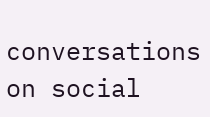conversations on social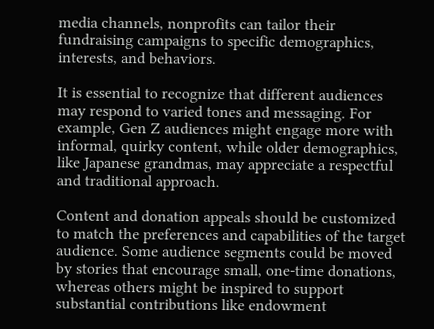media channels, nonprofits can tailor their fundraising campaigns to specific demographics, interests, and behaviors.

It is essential to recognize that different audiences may respond to varied tones and messaging. For example, Gen Z audiences might engage more with informal, quirky content, while older demographics, like Japanese grandmas, may appreciate a respectful and traditional approach.

Content and donation appeals should be customized to match the preferences and capabilities of the target audience. Some audience segments could be moved by stories that encourage small, one-time donations, whereas others might be inspired to support substantial contributions like endowment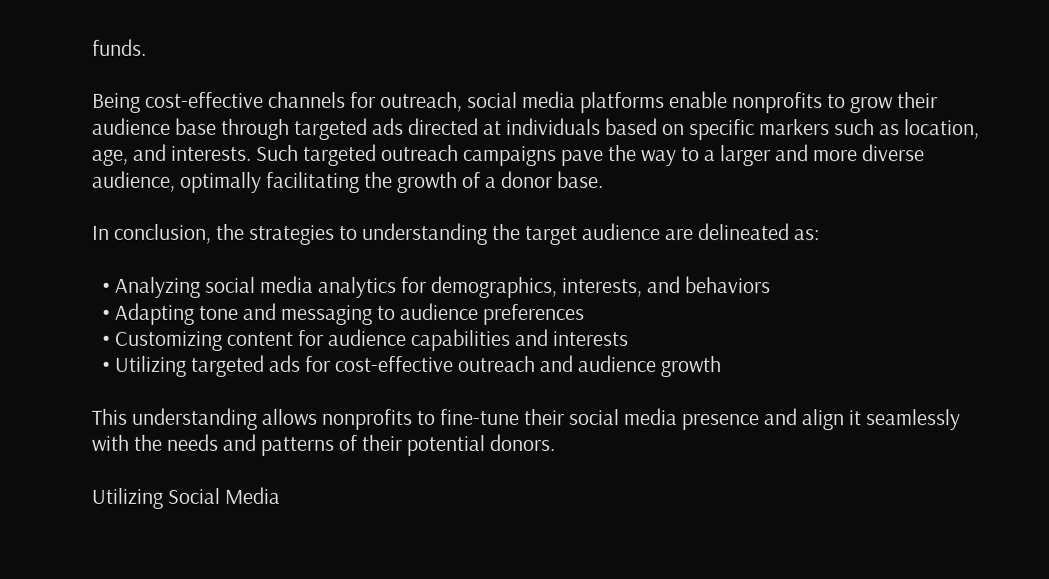funds.

Being cost-effective channels for outreach, social media platforms enable nonprofits to grow their audience base through targeted ads directed at individuals based on specific markers such as location, age, and interests. Such targeted outreach campaigns pave the way to a larger and more diverse audience, optimally facilitating the growth of a donor base.

In conclusion, the strategies to understanding the target audience are delineated as:

  • Analyzing social media analytics for demographics, interests, and behaviors
  • Adapting tone and messaging to audience preferences
  • Customizing content for audience capabilities and interests
  • Utilizing targeted ads for cost-effective outreach and audience growth

This understanding allows nonprofits to fine-tune their social media presence and align it seamlessly with the needs and patterns of their potential donors.

Utilizing Social Media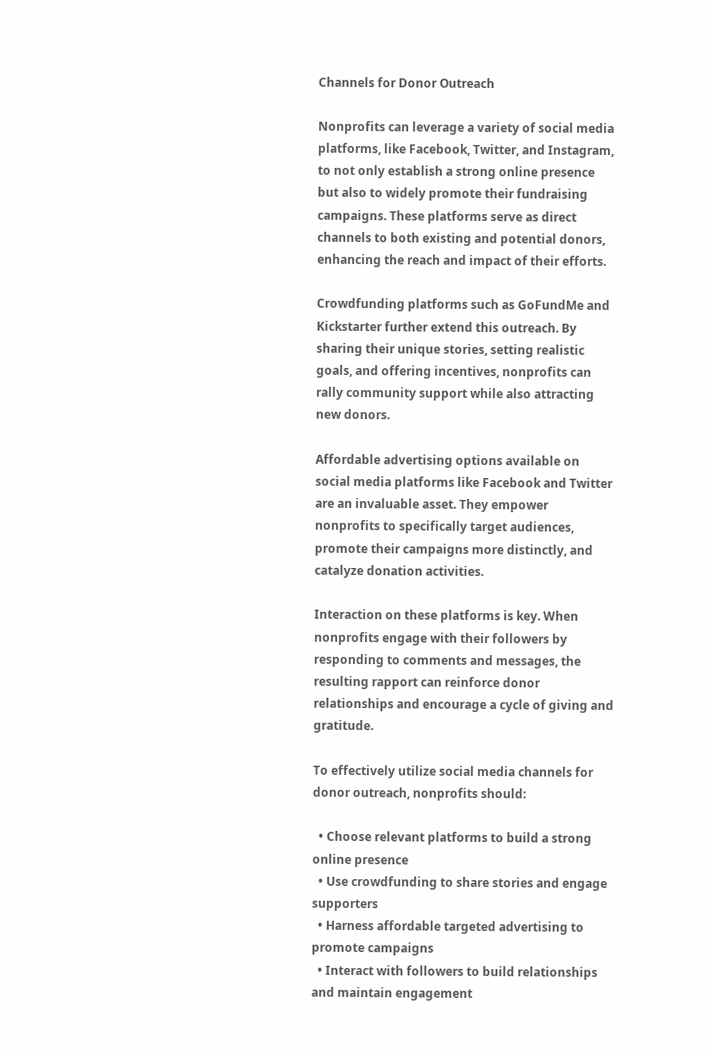Channels for Donor Outreach

Nonprofits can leverage a variety of social media platforms, like Facebook, Twitter, and Instagram, to not only establish a strong online presence but also to widely promote their fundraising campaigns. These platforms serve as direct channels to both existing and potential donors, enhancing the reach and impact of their efforts.

Crowdfunding platforms such as GoFundMe and Kickstarter further extend this outreach. By sharing their unique stories, setting realistic goals, and offering incentives, nonprofits can rally community support while also attracting new donors.

Affordable advertising options available on social media platforms like Facebook and Twitter are an invaluable asset. They empower nonprofits to specifically target audiences, promote their campaigns more distinctly, and catalyze donation activities.

Interaction on these platforms is key. When nonprofits engage with their followers by responding to comments and messages, the resulting rapport can reinforce donor relationships and encourage a cycle of giving and gratitude.

To effectively utilize social media channels for donor outreach, nonprofits should:

  • Choose relevant platforms to build a strong online presence
  • Use crowdfunding to share stories and engage supporters
  • Harness affordable targeted advertising to promote campaigns
  • Interact with followers to build relationships and maintain engagement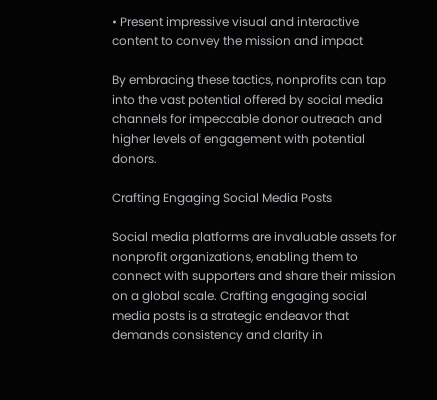• Present impressive visual and interactive content to convey the mission and impact

By embracing these tactics, nonprofits can tap into the vast potential offered by social media channels for impeccable donor outreach and higher levels of engagement with potential donors.

Crafting Engaging Social Media Posts

Social media platforms are invaluable assets for nonprofit organizations, enabling them to connect with supporters and share their mission on a global scale. Crafting engaging social media posts is a strategic endeavor that demands consistency and clarity in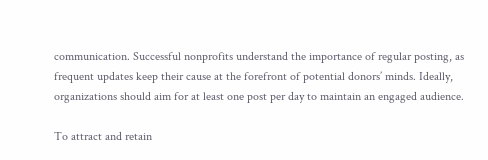communication. Successful nonprofits understand the importance of regular posting, as frequent updates keep their cause at the forefront of potential donors’ minds. Ideally, organizations should aim for at least one post per day to maintain an engaged audience.

To attract and retain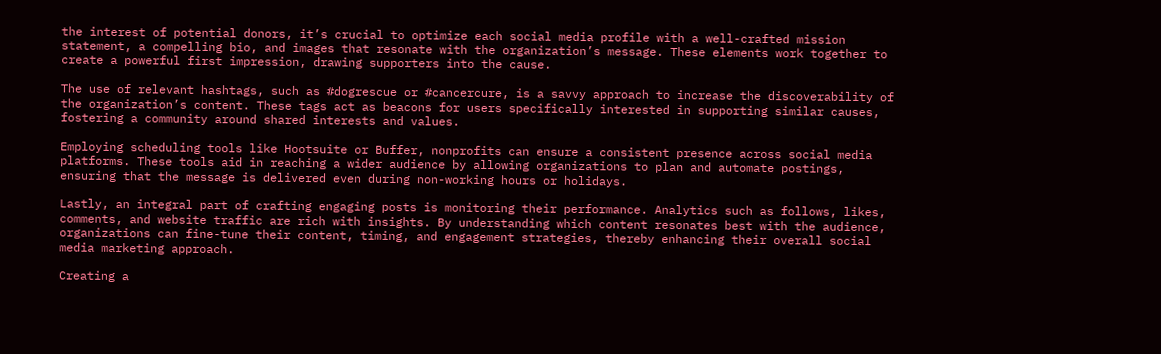the interest of potential donors, it’s crucial to optimize each social media profile with a well-crafted mission statement, a compelling bio, and images that resonate with the organization’s message. These elements work together to create a powerful first impression, drawing supporters into the cause.

The use of relevant hashtags, such as #dogrescue or #cancercure, is a savvy approach to increase the discoverability of the organization’s content. These tags act as beacons for users specifically interested in supporting similar causes, fostering a community around shared interests and values.

Employing scheduling tools like Hootsuite or Buffer, nonprofits can ensure a consistent presence across social media platforms. These tools aid in reaching a wider audience by allowing organizations to plan and automate postings, ensuring that the message is delivered even during non-working hours or holidays.

Lastly, an integral part of crafting engaging posts is monitoring their performance. Analytics such as follows, likes, comments, and website traffic are rich with insights. By understanding which content resonates best with the audience, organizations can fine-tune their content, timing, and engagement strategies, thereby enhancing their overall social media marketing approach.

Creating a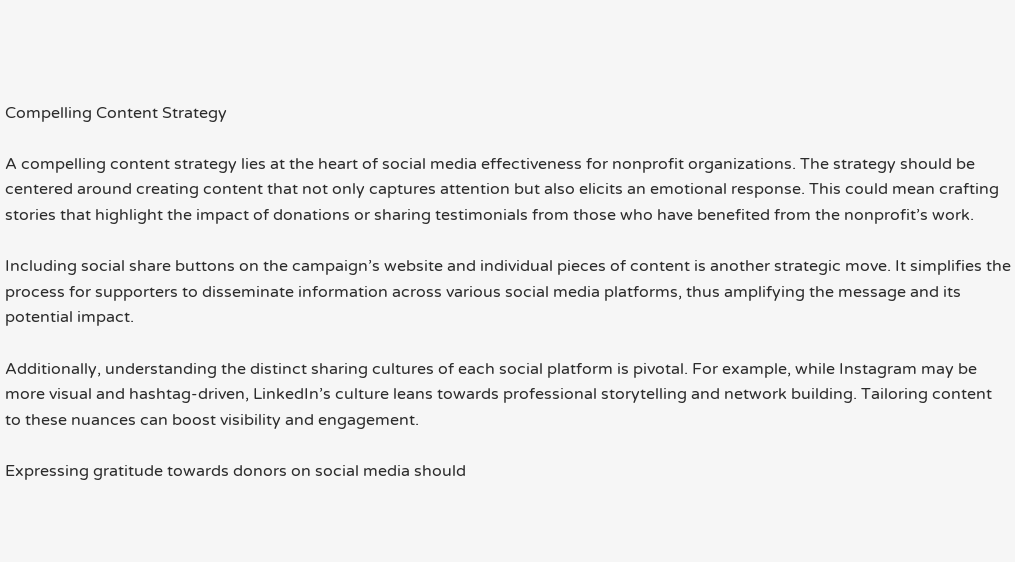Compelling Content Strategy

A compelling content strategy lies at the heart of social media effectiveness for nonprofit organizations. The strategy should be centered around creating content that not only captures attention but also elicits an emotional response. This could mean crafting stories that highlight the impact of donations or sharing testimonials from those who have benefited from the nonprofit’s work.

Including social share buttons on the campaign’s website and individual pieces of content is another strategic move. It simplifies the process for supporters to disseminate information across various social media platforms, thus amplifying the message and its potential impact.

Additionally, understanding the distinct sharing cultures of each social platform is pivotal. For example, while Instagram may be more visual and hashtag-driven, LinkedIn’s culture leans towards professional storytelling and network building. Tailoring content to these nuances can boost visibility and engagement.

Expressing gratitude towards donors on social media should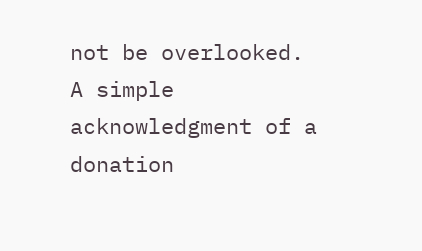not be overlooked. A simple acknowledgment of a donation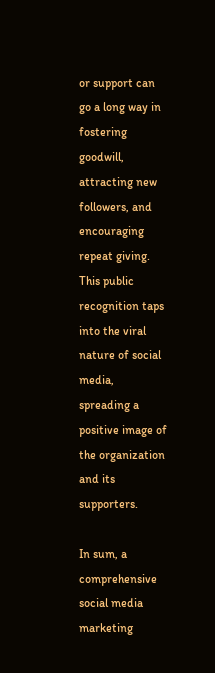or support can go a long way in fostering goodwill, attracting new followers, and encouraging repeat giving. This public recognition taps into the viral nature of social media, spreading a positive image of the organization and its supporters.

In sum, a comprehensive social media marketing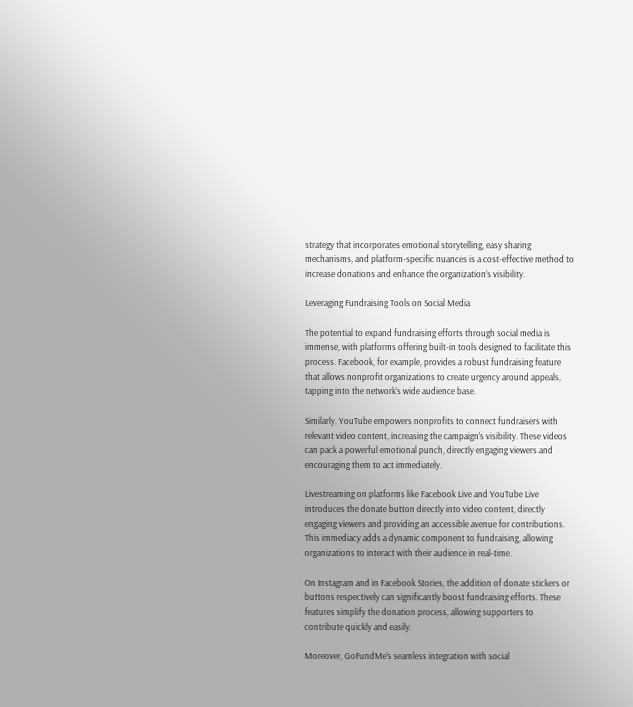strategy that incorporates emotional storytelling, easy sharing mechanisms, and platform-specific nuances is a cost-effective method to increase donations and enhance the organization’s visibility.

Leveraging Fundraising Tools on Social Media

The potential to expand fundraising efforts through social media is immense, with platforms offering built-in tools designed to facilitate this process. Facebook, for example, provides a robust fundraising feature that allows nonprofit organizations to create urgency around appeals, tapping into the network’s wide audience base.

Similarly, YouTube empowers nonprofits to connect fundraisers with relevant video content, increasing the campaign’s visibility. These videos can pack a powerful emotional punch, directly engaging viewers and encouraging them to act immediately.

Livestreaming on platforms like Facebook Live and YouTube Live introduces the donate button directly into video content, directly engaging viewers and providing an accessible avenue for contributions. This immediacy adds a dynamic component to fundraising, allowing organizations to interact with their audience in real-time.

On Instagram and in Facebook Stories, the addition of donate stickers or buttons respectively can significantly boost fundraising efforts. These features simplify the donation process, allowing supporters to contribute quickly and easily.

Moreover, GoFundMe’s seamless integration with social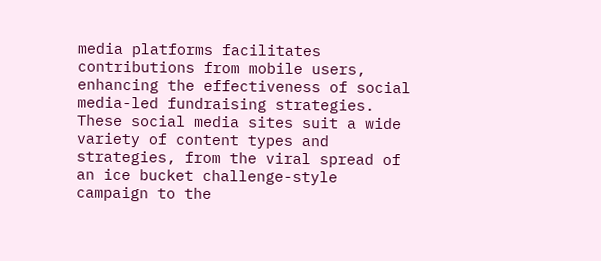media platforms facilitates contributions from mobile users, enhancing the effectiveness of social media-led fundraising strategies. These social media sites suit a wide variety of content types and strategies, from the viral spread of an ice bucket challenge-style campaign to the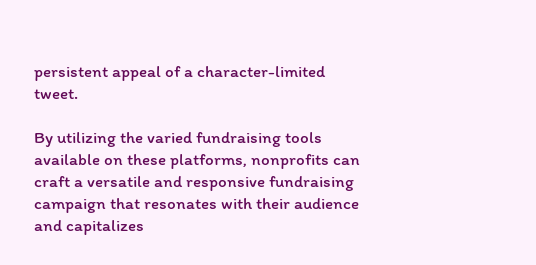persistent appeal of a character-limited tweet.

By utilizing the varied fundraising tools available on these platforms, nonprofits can craft a versatile and responsive fundraising campaign that resonates with their audience and capitalizes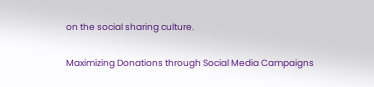on the social sharing culture.

Maximizing Donations through Social Media Campaigns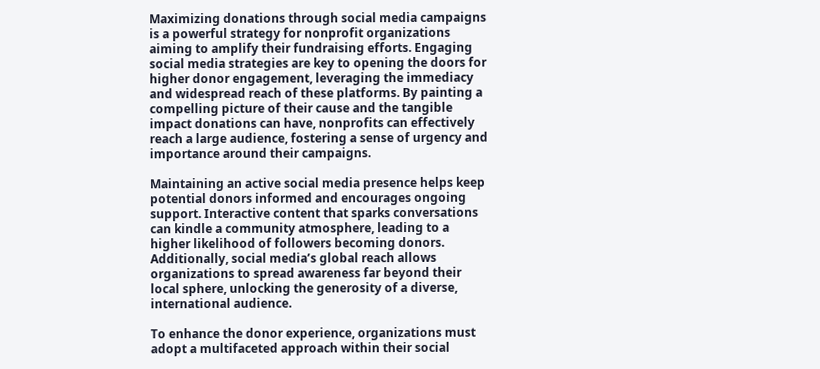Maximizing donations through social media campaigns is a powerful strategy for nonprofit organizations aiming to amplify their fundraising efforts. Engaging social media strategies are key to opening the doors for higher donor engagement, leveraging the immediacy and widespread reach of these platforms. By painting a compelling picture of their cause and the tangible impact donations can have, nonprofits can effectively reach a large audience, fostering a sense of urgency and importance around their campaigns.

Maintaining an active social media presence helps keep potential donors informed and encourages ongoing support. Interactive content that sparks conversations can kindle a community atmosphere, leading to a higher likelihood of followers becoming donors. Additionally, social media’s global reach allows organizations to spread awareness far beyond their local sphere, unlocking the generosity of a diverse, international audience.

To enhance the donor experience, organizations must adopt a multifaceted approach within their social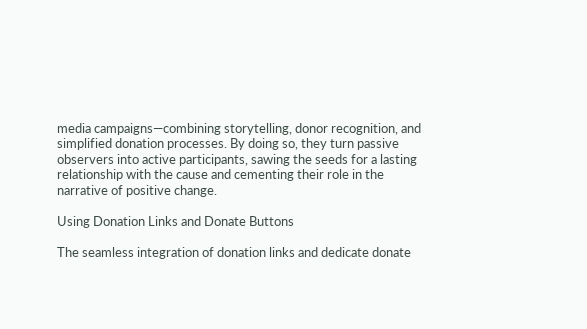media campaigns—combining storytelling, donor recognition, and simplified donation processes. By doing so, they turn passive observers into active participants, sawing the seeds for a lasting relationship with the cause and cementing their role in the narrative of positive change.

Using Donation Links and Donate Buttons

The seamless integration of donation links and dedicate donate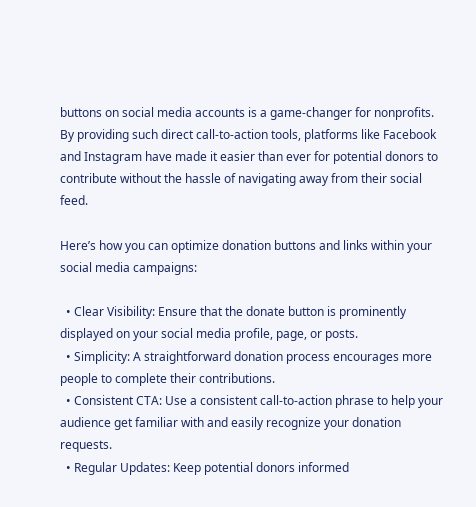buttons on social media accounts is a game-changer for nonprofits. By providing such direct call-to-action tools, platforms like Facebook and Instagram have made it easier than ever for potential donors to contribute without the hassle of navigating away from their social feed.

Here’s how you can optimize donation buttons and links within your social media campaigns:

  • Clear Visibility: Ensure that the donate button is prominently displayed on your social media profile, page, or posts.
  • Simplicity: A straightforward donation process encourages more people to complete their contributions.
  • Consistent CTA: Use a consistent call-to-action phrase to help your audience get familiar with and easily recognize your donation requests.
  • Regular Updates: Keep potential donors informed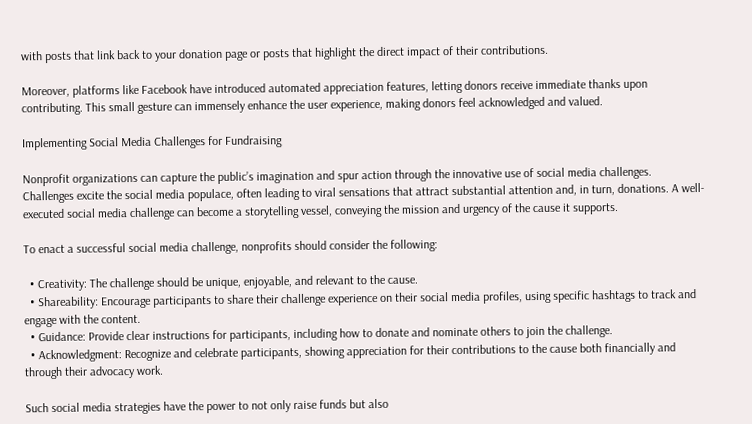with posts that link back to your donation page or posts that highlight the direct impact of their contributions.

Moreover, platforms like Facebook have introduced automated appreciation features, letting donors receive immediate thanks upon contributing. This small gesture can immensely enhance the user experience, making donors feel acknowledged and valued.

Implementing Social Media Challenges for Fundraising

Nonprofit organizations can capture the public’s imagination and spur action through the innovative use of social media challenges. Challenges excite the social media populace, often leading to viral sensations that attract substantial attention and, in turn, donations. A well-executed social media challenge can become a storytelling vessel, conveying the mission and urgency of the cause it supports.

To enact a successful social media challenge, nonprofits should consider the following:

  • Creativity: The challenge should be unique, enjoyable, and relevant to the cause.
  • Shareability: Encourage participants to share their challenge experience on their social media profiles, using specific hashtags to track and engage with the content.
  • Guidance: Provide clear instructions for participants, including how to donate and nominate others to join the challenge.
  • Acknowledgment: Recognize and celebrate participants, showing appreciation for their contributions to the cause both financially and through their advocacy work.

Such social media strategies have the power to not only raise funds but also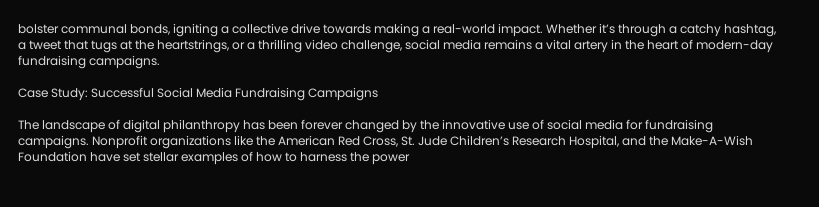bolster communal bonds, igniting a collective drive towards making a real-world impact. Whether it’s through a catchy hashtag, a tweet that tugs at the heartstrings, or a thrilling video challenge, social media remains a vital artery in the heart of modern-day fundraising campaigns.

Case Study: Successful Social Media Fundraising Campaigns

The landscape of digital philanthropy has been forever changed by the innovative use of social media for fundraising campaigns. Nonprofit organizations like the American Red Cross, St. Jude Children’s Research Hospital, and the Make-A-Wish Foundation have set stellar examples of how to harness the power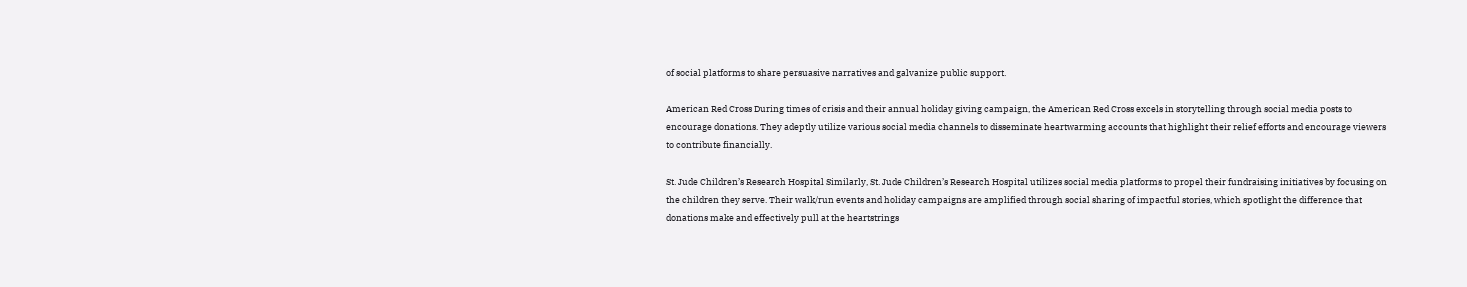of social platforms to share persuasive narratives and galvanize public support.

American Red Cross During times of crisis and their annual holiday giving campaign, the American Red Cross excels in storytelling through social media posts to encourage donations. They adeptly utilize various social media channels to disseminate heartwarming accounts that highlight their relief efforts and encourage viewers to contribute financially.

St. Jude Children’s Research Hospital Similarly, St. Jude Children’s Research Hospital utilizes social media platforms to propel their fundraising initiatives by focusing on the children they serve. Their walk/run events and holiday campaigns are amplified through social sharing of impactful stories, which spotlight the difference that donations make and effectively pull at the heartstrings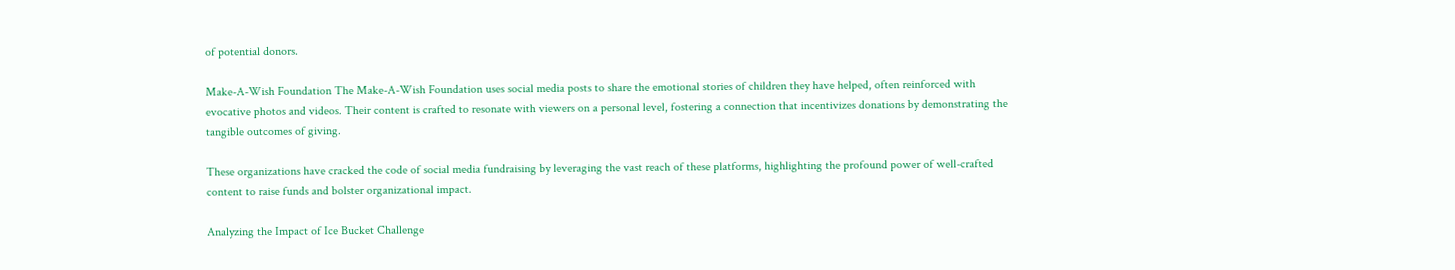of potential donors.

Make-A-Wish Foundation The Make-A-Wish Foundation uses social media posts to share the emotional stories of children they have helped, often reinforced with evocative photos and videos. Their content is crafted to resonate with viewers on a personal level, fostering a connection that incentivizes donations by demonstrating the tangible outcomes of giving.

These organizations have cracked the code of social media fundraising by leveraging the vast reach of these platforms, highlighting the profound power of well-crafted content to raise funds and bolster organizational impact.

Analyzing the Impact of Ice Bucket Challenge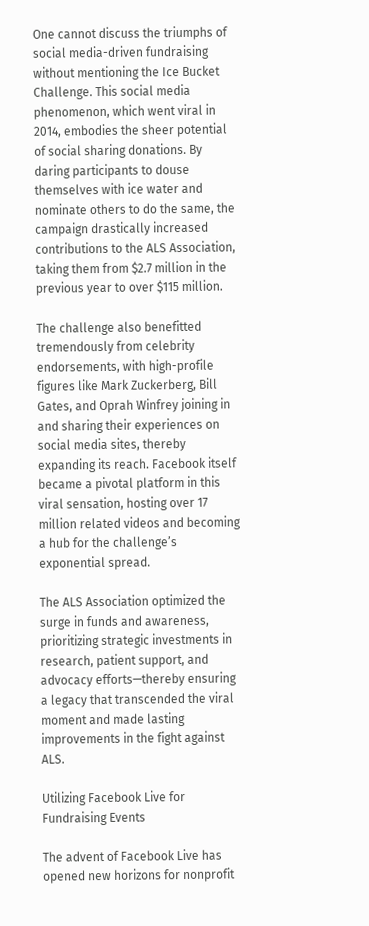One cannot discuss the triumphs of social media-driven fundraising without mentioning the Ice Bucket Challenge. This social media phenomenon, which went viral in 2014, embodies the sheer potential of social sharing donations. By daring participants to douse themselves with ice water and nominate others to do the same, the campaign drastically increased contributions to the ALS Association, taking them from $2.7 million in the previous year to over $115 million.

The challenge also benefitted tremendously from celebrity endorsements, with high-profile figures like Mark Zuckerberg, Bill Gates, and Oprah Winfrey joining in and sharing their experiences on social media sites, thereby expanding its reach. Facebook itself became a pivotal platform in this viral sensation, hosting over 17 million related videos and becoming a hub for the challenge’s exponential spread.

The ALS Association optimized the surge in funds and awareness, prioritizing strategic investments in research, patient support, and advocacy efforts—thereby ensuring a legacy that transcended the viral moment and made lasting improvements in the fight against ALS.

Utilizing Facebook Live for Fundraising Events

The advent of Facebook Live has opened new horizons for nonprofit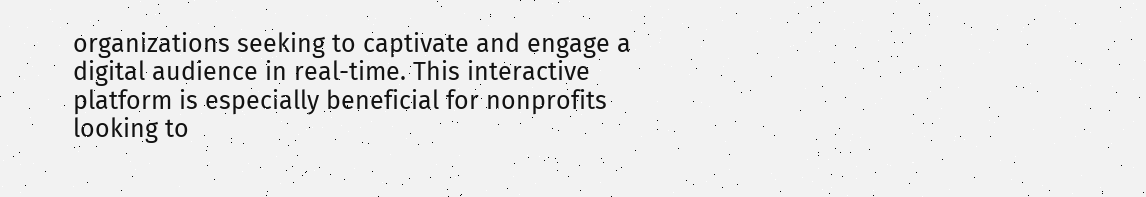organizations seeking to captivate and engage a digital audience in real-time. This interactive platform is especially beneficial for nonprofits looking to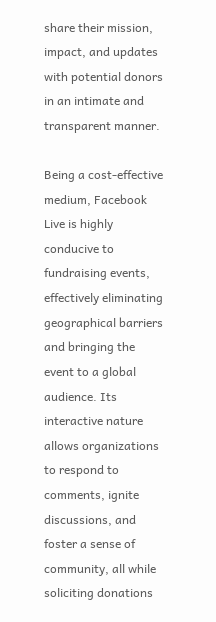share their mission, impact, and updates with potential donors in an intimate and transparent manner.

Being a cost-effective medium, Facebook Live is highly conducive to fundraising events, effectively eliminating geographical barriers and bringing the event to a global audience. Its interactive nature allows organizations to respond to comments, ignite discussions, and foster a sense of community, all while soliciting donations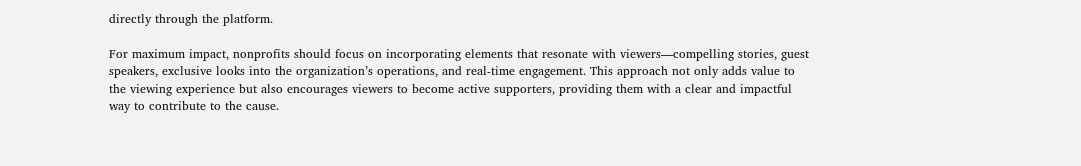directly through the platform.

For maximum impact, nonprofits should focus on incorporating elements that resonate with viewers—compelling stories, guest speakers, exclusive looks into the organization’s operations, and real-time engagement. This approach not only adds value to the viewing experience but also encourages viewers to become active supporters, providing them with a clear and impactful way to contribute to the cause.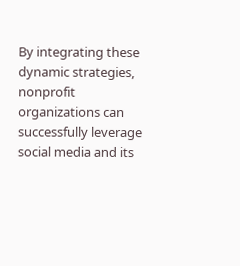By integrating these dynamic strategies, nonprofit organizations can successfully leverage social media and its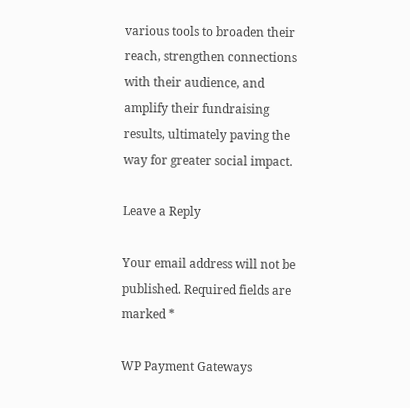various tools to broaden their reach, strengthen connections with their audience, and amplify their fundraising results, ultimately paving the way for greater social impact.

Leave a Reply

Your email address will not be published. Required fields are marked *

WP Payment Gateways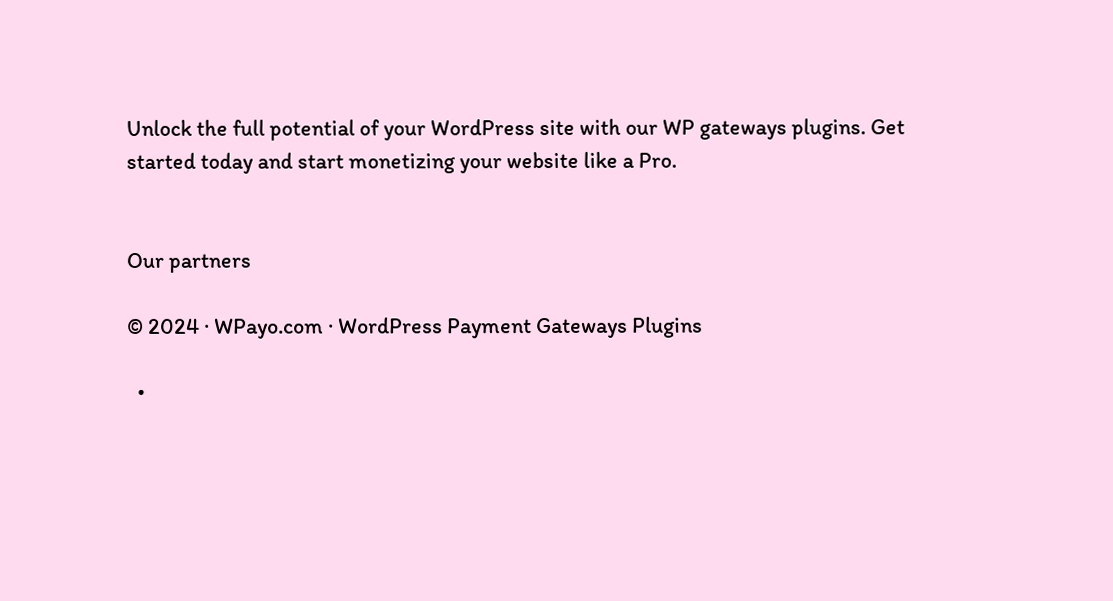Unlock the full potential of your WordPress site with our WP gateways plugins. Get started today and start monetizing your website like a Pro.


Our partners

© 2024 · WPayo.com · WordPress Payment Gateways Plugins

  •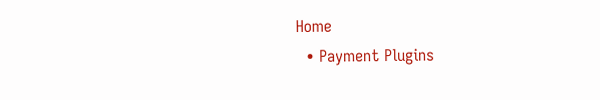Home
  • Payment Plugins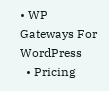• WP Gateways For WordPress
  • Pricing